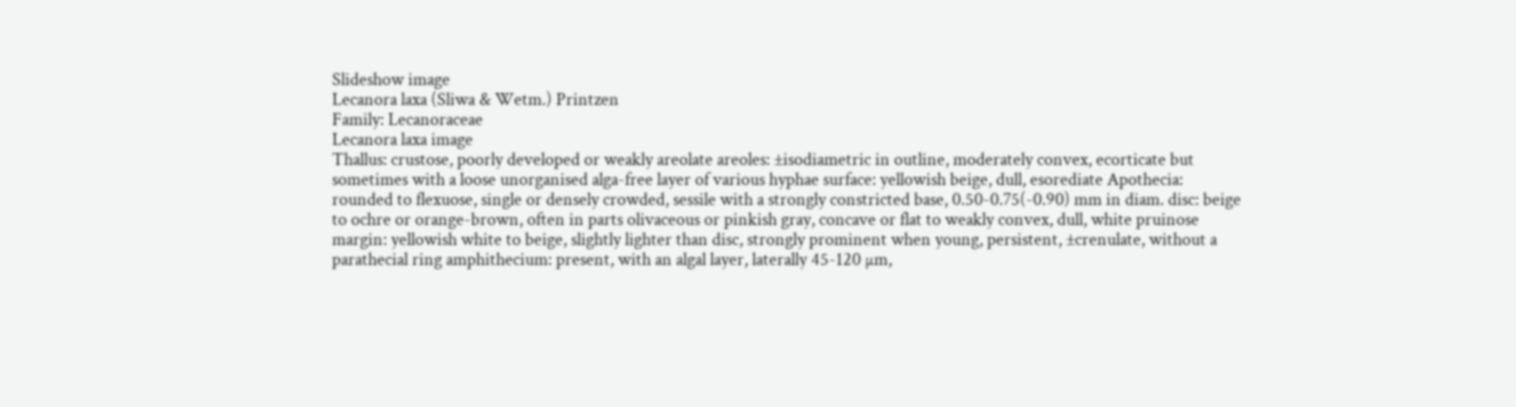Slideshow image
Lecanora laxa (Sliwa & Wetm.) Printzen
Family: Lecanoraceae
Lecanora laxa image
Thallus: crustose, poorly developed or weakly areolate areoles: ±isodiametric in outline, moderately convex, ecorticate but sometimes with a loose unorganised alga-free layer of various hyphae surface: yellowish beige, dull, esorediate Apothecia: rounded to flexuose, single or densely crowded, sessile with a strongly constricted base, 0.50-0.75(-0.90) mm in diam. disc: beige to ochre or orange-brown, often in parts olivaceous or pinkish gray, concave or flat to weakly convex, dull, white pruinose margin: yellowish white to beige, slightly lighter than disc, strongly prominent when young, persistent, ±crenulate, without a parathecial ring amphithecium: present, with an algal layer, laterally 45-120 µm,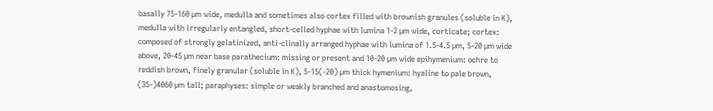basally 75-160 µm wide, medulla and sometimes also cortex filled with brownish granules (soluble in K), medulla with irregularly entangled, short-celled hyphae with lumina 1-2 µm wide, corticate; cortex: composed of strongly gelatinized, anti-clinally arranged hyphae with lumina of 1.5-4.5 µm, 5-20 µm wide above, 20-45 µm near base parathecium: missing or present and 10-20 µm wide epihymenium: ochre to reddish brown, finely granular (soluble in K), 5-15(-20) µm thick hymenium: hyaline to pale brown, (35-)4060 µm tall; paraphyses: simple or weakly branched and anastomosing,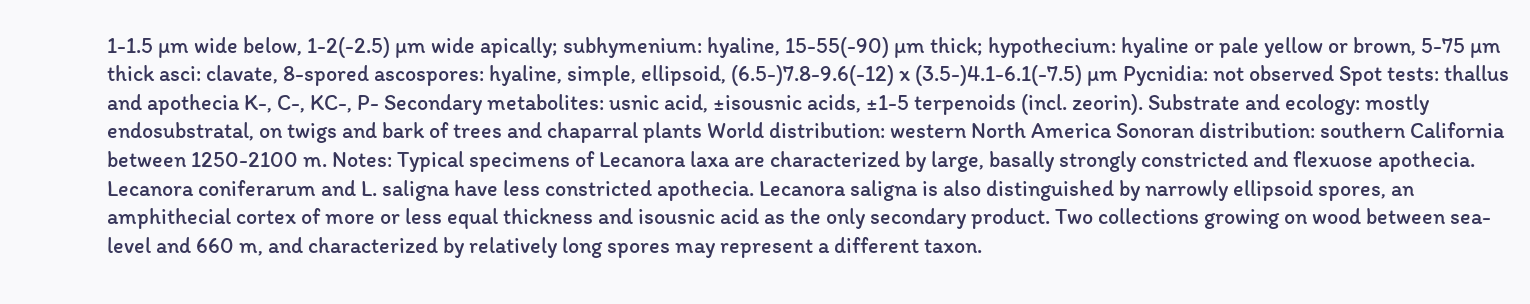1-1.5 µm wide below, 1-2(-2.5) µm wide apically; subhymenium: hyaline, 15-55(-90) µm thick; hypothecium: hyaline or pale yellow or brown, 5-75 µm thick asci: clavate, 8-spored ascospores: hyaline, simple, ellipsoid, (6.5-)7.8-9.6(-12) x (3.5-)4.1-6.1(-7.5) µm Pycnidia: not observed Spot tests: thallus and apothecia K-, C-, KC-, P- Secondary metabolites: usnic acid, ±isousnic acids, ±1-5 terpenoids (incl. zeorin). Substrate and ecology: mostly endosubstratal, on twigs and bark of trees and chaparral plants World distribution: western North America Sonoran distribution: southern California between 1250-2100 m. Notes: Typical specimens of Lecanora laxa are characterized by large, basally strongly constricted and flexuose apothecia. Lecanora coniferarum and L. saligna have less constricted apothecia. Lecanora saligna is also distinguished by narrowly ellipsoid spores, an amphithecial cortex of more or less equal thickness and isousnic acid as the only secondary product. Two collections growing on wood between sea-level and 660 m, and characterized by relatively long spores may represent a different taxon.